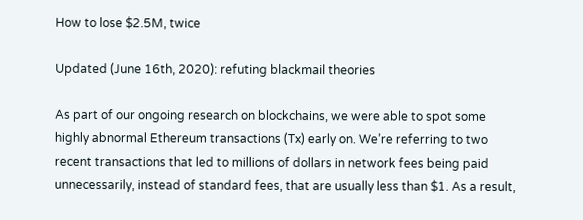How to lose $2.5M, twice

Updated (June 16th, 2020): refuting blackmail theories

As part of our ongoing research on blockchains, we were able to spot some highly abnormal Ethereum transactions (Tx) early on. We’re referring to two recent transactions that led to millions of dollars in network fees being paid unnecessarily, instead of standard fees, that are usually less than $1. As a result,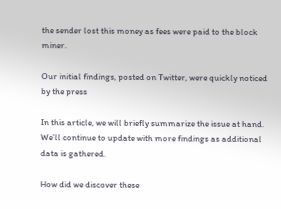the sender lost this money as fees were paid to the block miner.

Our initial findings, posted on Twitter, were quickly noticed by the press

In this article, we will briefly summarize the issue at hand. We’ll continue to update with more findings as additional data is gathered.

How did we discover these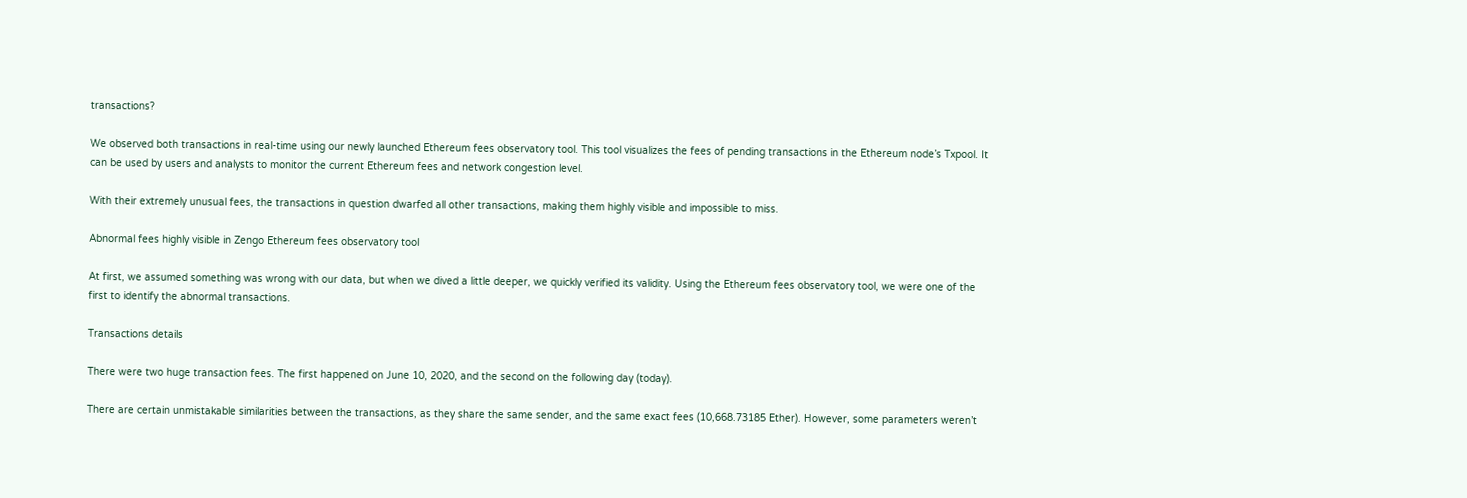transactions?

We observed both transactions in real-time using our newly launched Ethereum fees observatory tool. This tool visualizes the fees of pending transactions in the Ethereum node’s Txpool. It can be used by users and analysts to monitor the current Ethereum fees and network congestion level.

With their extremely unusual fees, the transactions in question dwarfed all other transactions, making them highly visible and impossible to miss.

Abnormal fees highly visible in Zengo Ethereum fees observatory tool

At first, we assumed something was wrong with our data, but when we dived a little deeper, we quickly verified its validity. Using the Ethereum fees observatory tool, we were one of the first to identify the abnormal transactions.

Transactions details

There were two huge transaction fees. The first happened on June 10, 2020, and the second on the following day (today).

There are certain unmistakable similarities between the transactions, as they share the same sender, and the same exact fees (10,668.73185 Ether). However, some parameters weren’t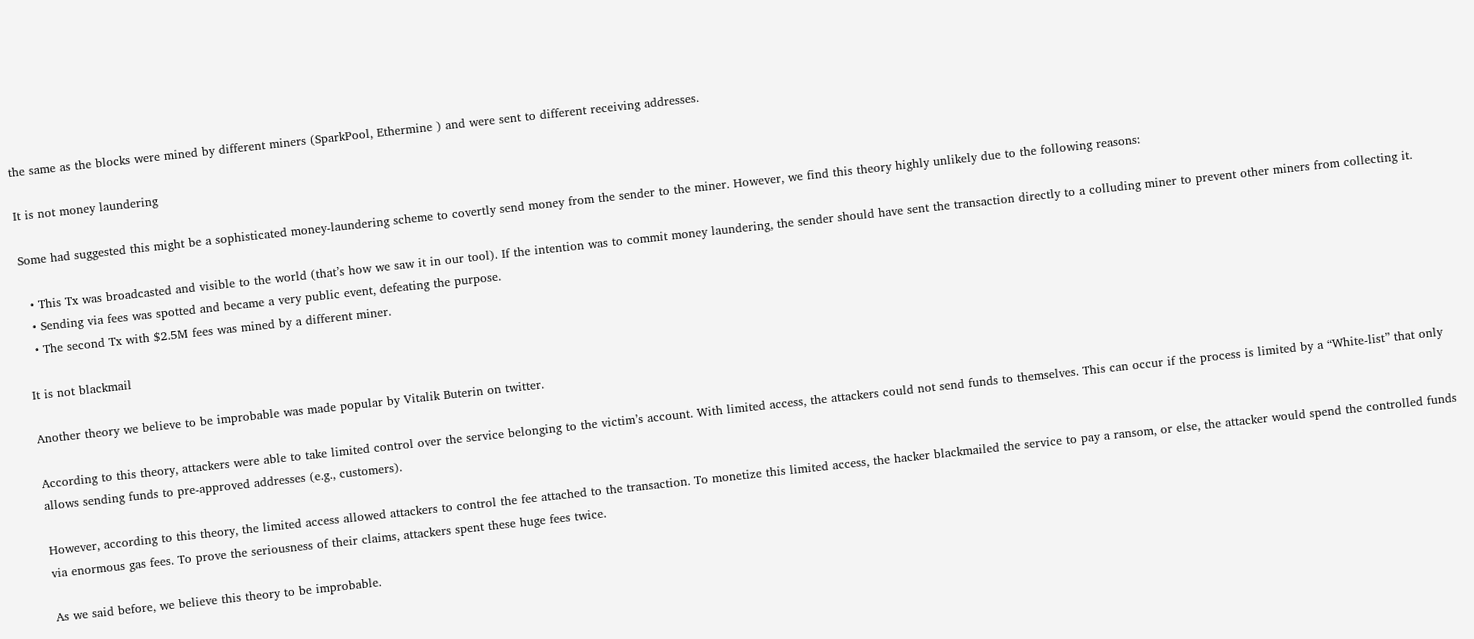the same as the blocks were mined by different miners (SparkPool, Ethermine ) and were sent to different receiving addresses.

It is not money laundering

Some had suggested this might be a sophisticated money-laundering scheme to covertly send money from the sender to the miner. However, we find this theory highly unlikely due to the following reasons:

  • This Tx was broadcasted and visible to the world (that’s how we saw it in our tool). If the intention was to commit money laundering, the sender should have sent the transaction directly to a colluding miner to prevent other miners from collecting it.
  • Sending via fees was spotted and became a very public event, defeating the purpose.
  • The second Tx with $2.5M fees was mined by a different miner.

It is not blackmail

Another theory we believe to be improbable was made popular by Vitalik Buterin on twitter.

According to this theory, attackers were able to take limited control over the service belonging to the victim’s account. With limited access, the attackers could not send funds to themselves. This can occur if the process is limited by a “White-list” that only allows sending funds to pre-approved addresses (e.g., customers).

However, according to this theory, the limited access allowed attackers to control the fee attached to the transaction. To monetize this limited access, the hacker blackmailed the service to pay a ransom, or else, the attacker would spend the controlled funds via enormous gas fees. To prove the seriousness of their claims, attackers spent these huge fees twice.

As we said before, we believe this theory to be improbable.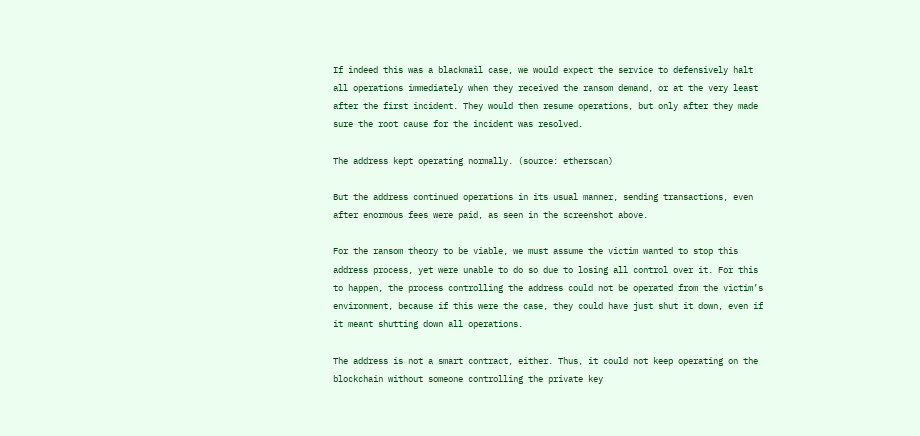If indeed this was a blackmail case, we would expect the service to defensively halt all operations immediately when they received the ransom demand, or at the very least after the first incident. They would then resume operations, but only after they made sure the root cause for the incident was resolved.

The address kept operating normally. (source: etherscan)

But the address continued operations in its usual manner, sending transactions, even after enormous fees were paid, as seen in the screenshot above.

For the ransom theory to be viable, we must assume the victim wanted to stop this address process, yet were unable to do so due to losing all control over it. For this to happen, the process controlling the address could not be operated from the victim’s environment, because if this were the case, they could have just shut it down, even if it meant shutting down all operations.

The address is not a smart contract, either. Thus, it could not keep operating on the blockchain without someone controlling the private key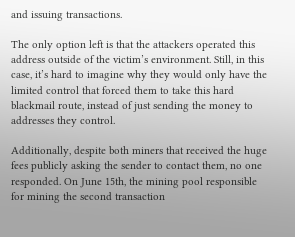and issuing transactions.

The only option left is that the attackers operated this address outside of the victim’s environment. Still, in this case, it’s hard to imagine why they would only have the limited control that forced them to take this hard blackmail route, instead of just sending the money to addresses they control.

Additionally, despite both miners that received the huge fees publicly asking the sender to contact them, no one responded. On June 15th, the mining pool responsible for mining the second transaction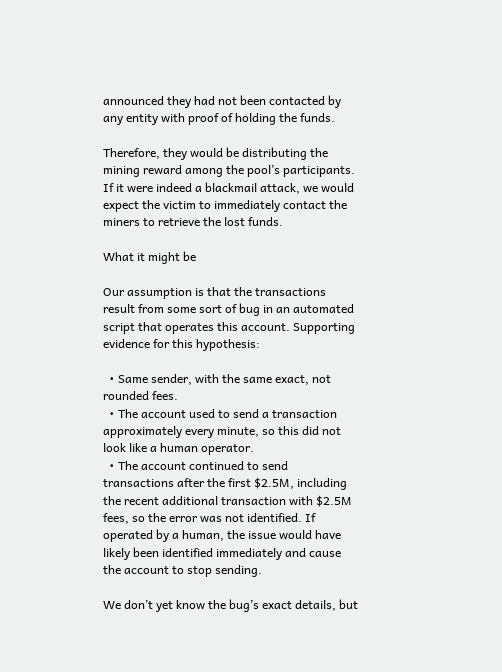announced they had not been contacted by any entity with proof of holding the funds.

Therefore, they would be distributing the mining reward among the pool’s participants. If it were indeed a blackmail attack, we would expect the victim to immediately contact the miners to retrieve the lost funds.

What it might be

Our assumption is that the transactions result from some sort of bug in an automated script that operates this account. Supporting evidence for this hypothesis:

  • Same sender, with the same exact, not rounded fees.
  • The account used to send a transaction approximately every minute, so this did not look like a human operator.
  • The account continued to send transactions after the first $2.5M, including the recent additional transaction with $2.5M fees, so the error was not identified. If operated by a human, the issue would have likely been identified immediately and cause the account to stop sending.

We don’t yet know the bug’s exact details, but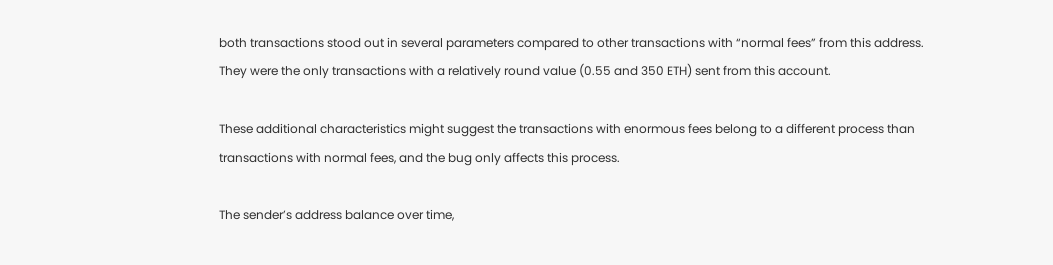both transactions stood out in several parameters compared to other transactions with “normal fees” from this address. They were the only transactions with a relatively round value (0.55 and 350 ETH) sent from this account.

These additional characteristics might suggest the transactions with enormous fees belong to a different process than transactions with normal fees, and the bug only affects this process.

The sender’s address balance over time,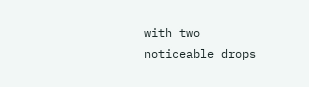with two noticeable drops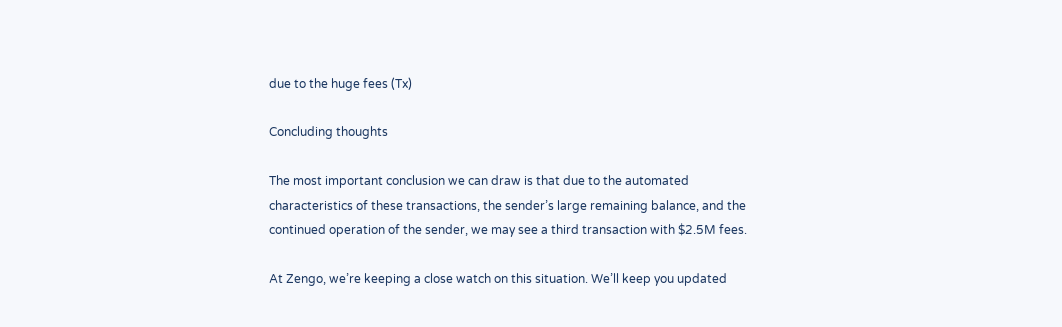due to the huge fees (Tx)

Concluding thoughts

The most important conclusion we can draw is that due to the automated characteristics of these transactions, the sender’s large remaining balance, and the continued operation of the sender, we may see a third transaction with $2.5M fees.

At Zengo, we’re keeping a close watch on this situation. We’ll keep you updated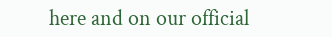here and on our official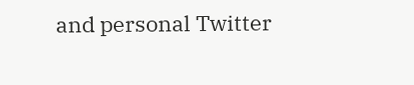and personal Twitter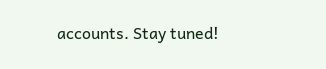accounts. Stay tuned!